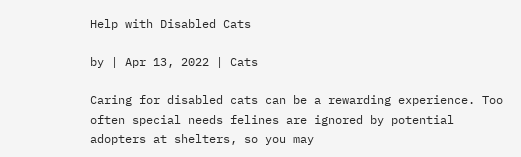Help with Disabled Cats

by | Apr 13, 2022 | Cats

Caring for disabled cats can be a rewarding experience. Too often special needs felines are ignored by potential adopters at shelters, so you may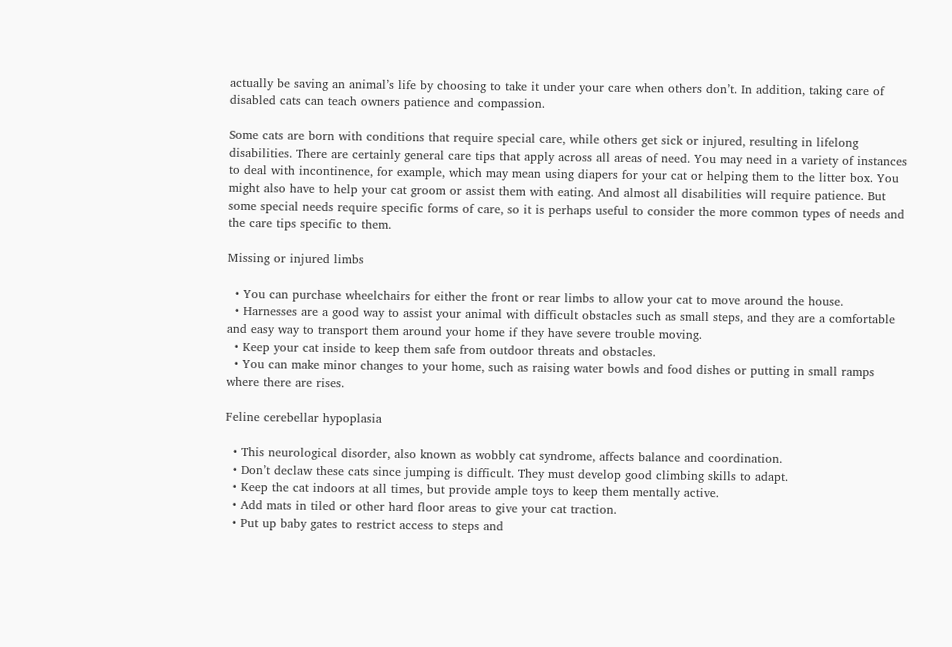actually be saving an animal’s life by choosing to take it under your care when others don’t. In addition, taking care of disabled cats can teach owners patience and compassion.

Some cats are born with conditions that require special care, while others get sick or injured, resulting in lifelong disabilities. There are certainly general care tips that apply across all areas of need. You may need in a variety of instances to deal with incontinence, for example, which may mean using diapers for your cat or helping them to the litter box. You might also have to help your cat groom or assist them with eating. And almost all disabilities will require patience. But some special needs require specific forms of care, so it is perhaps useful to consider the more common types of needs and the care tips specific to them.

Missing or injured limbs

  • You can purchase wheelchairs for either the front or rear limbs to allow your cat to move around the house.
  • Harnesses are a good way to assist your animal with difficult obstacles such as small steps, and they are a comfortable and easy way to transport them around your home if they have severe trouble moving.
  • Keep your cat inside to keep them safe from outdoor threats and obstacles.
  • You can make minor changes to your home, such as raising water bowls and food dishes or putting in small ramps where there are rises.

Feline cerebellar hypoplasia

  • This neurological disorder, also known as wobbly cat syndrome, affects balance and coordination.
  • Don’t declaw these cats since jumping is difficult. They must develop good climbing skills to adapt.
  • Keep the cat indoors at all times, but provide ample toys to keep them mentally active.
  • Add mats in tiled or other hard floor areas to give your cat traction.
  • Put up baby gates to restrict access to steps and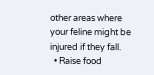other areas where your feline might be injured if they fall.
  • Raise food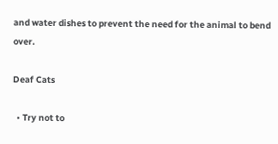and water dishes to prevent the need for the animal to bend over.

Deaf Cats

  • Try not to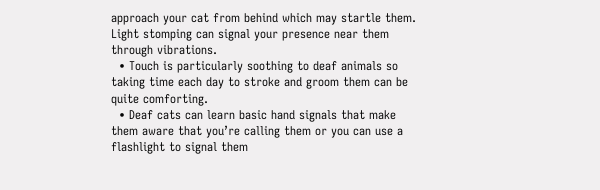approach your cat from behind which may startle them. Light stomping can signal your presence near them through vibrations.
  • Touch is particularly soothing to deaf animals so taking time each day to stroke and groom them can be quite comforting.
  • Deaf cats can learn basic hand signals that make them aware that you’re calling them or you can use a flashlight to signal them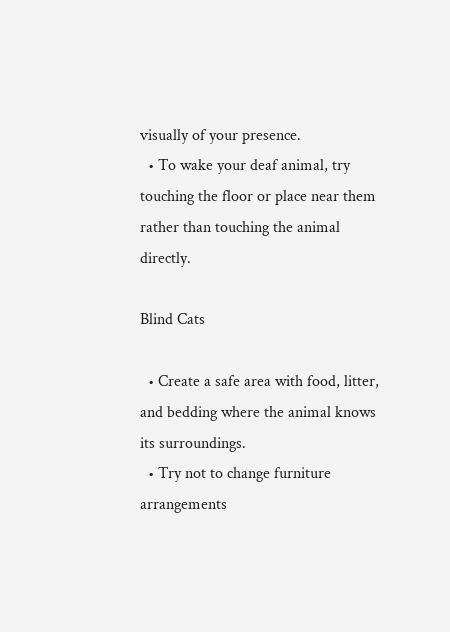visually of your presence.
  • To wake your deaf animal, try touching the floor or place near them rather than touching the animal directly.

Blind Cats

  • Create a safe area with food, litter, and bedding where the animal knows its surroundings.
  • Try not to change furniture arrangements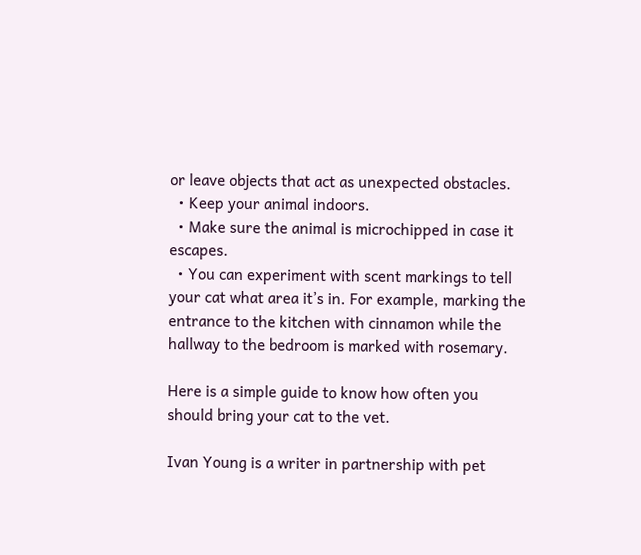or leave objects that act as unexpected obstacles.
  • Keep your animal indoors.
  • Make sure the animal is microchipped in case it escapes.
  • You can experiment with scent markings to tell your cat what area it’s in. For example, marking the entrance to the kitchen with cinnamon while the hallway to the bedroom is marked with rosemary.

Here is a simple guide to know how often you should bring your cat to the vet.

Ivan Young is a writer in partnership with pet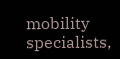mobility specialists,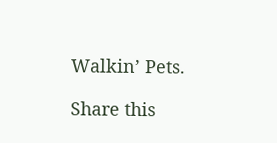Walkin’ Pets.

Share this